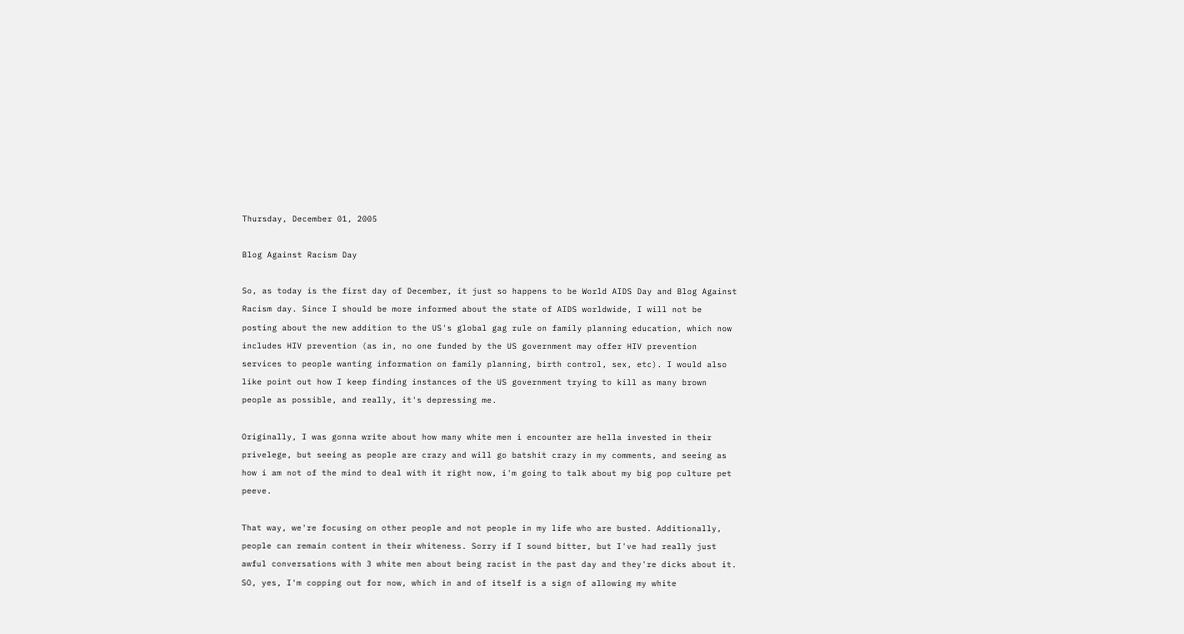Thursday, December 01, 2005

Blog Against Racism Day

So, as today is the first day of December, it just so happens to be World AIDS Day and Blog Against Racism day. Since I should be more informed about the state of AIDS worldwide, I will not be posting about the new addition to the US's global gag rule on family planning education, which now includes HIV prevention (as in, no one funded by the US government may offer HIV prevention services to people wanting information on family planning, birth control, sex, etc). I would also like point out how I keep finding instances of the US government trying to kill as many brown people as possible, and really, it's depressing me.

Originally, I was gonna write about how many white men i encounter are hella invested in their privelege, but seeing as people are crazy and will go batshit crazy in my comments, and seeing as how i am not of the mind to deal with it right now, i'm going to talk about my big pop culture pet peeve.

That way, we're focusing on other people and not people in my life who are busted. Additionally, people can remain content in their whiteness. Sorry if I sound bitter, but I've had really just awful conversations with 3 white men about being racist in the past day and they're dicks about it. SO, yes, I'm copping out for now, which in and of itself is a sign of allowing my white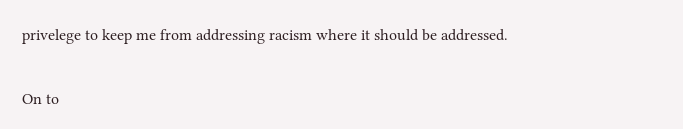privelege to keep me from addressing racism where it should be addressed.

On to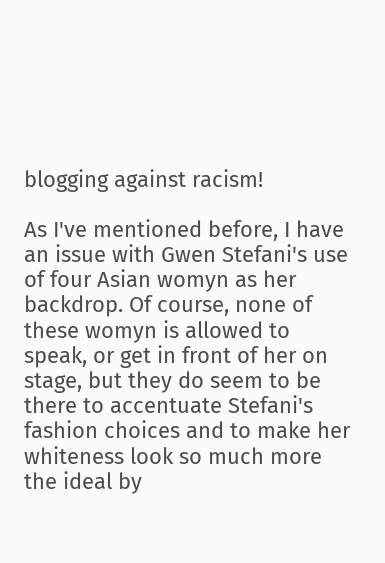blogging against racism!

As I've mentioned before, I have an issue with Gwen Stefani's use of four Asian womyn as her backdrop. Of course, none of these womyn is allowed to speak, or get in front of her on stage, but they do seem to be there to accentuate Stefani's fashion choices and to make her whiteness look so much more the ideal by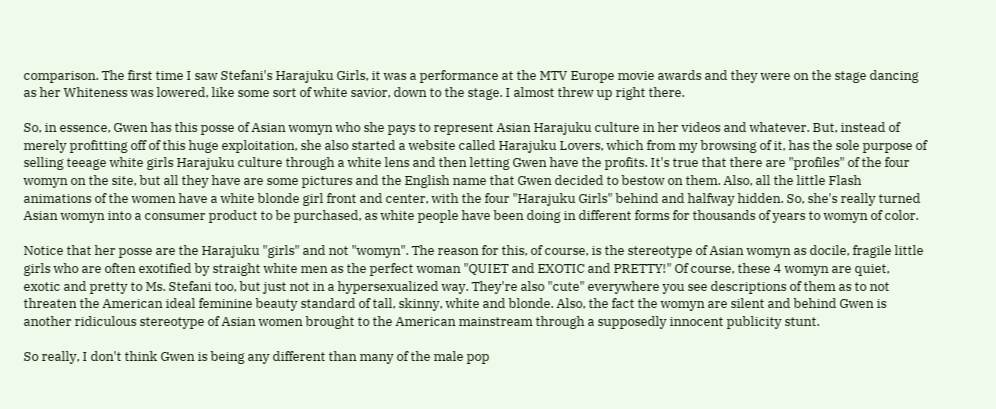comparison. The first time I saw Stefani's Harajuku Girls, it was a performance at the MTV Europe movie awards and they were on the stage dancing as her Whiteness was lowered, like some sort of white savior, down to the stage. I almost threw up right there.

So, in essence, Gwen has this posse of Asian womyn who she pays to represent Asian Harajuku culture in her videos and whatever. But, instead of merely profitting off of this huge exploitation, she also started a website called Harajuku Lovers, which from my browsing of it, has the sole purpose of selling teeage white girls Harajuku culture through a white lens and then letting Gwen have the profits. It's true that there are "profiles" of the four womyn on the site, but all they have are some pictures and the English name that Gwen decided to bestow on them. Also, all the little Flash animations of the women have a white blonde girl front and center, with the four "Harajuku Girls" behind and halfway hidden. So, she's really turned Asian womyn into a consumer product to be purchased, as white people have been doing in different forms for thousands of years to womyn of color.

Notice that her posse are the Harajuku "girls" and not "womyn". The reason for this, of course, is the stereotype of Asian womyn as docile, fragile little girls who are often exotified by straight white men as the perfect woman "QUIET and EXOTIC and PRETTY!" Of course, these 4 womyn are quiet, exotic and pretty to Ms. Stefani too, but just not in a hypersexualized way. They're also "cute" everywhere you see descriptions of them as to not threaten the American ideal feminine beauty standard of tall, skinny, white and blonde. Also, the fact the womyn are silent and behind Gwen is another ridiculous stereotype of Asian women brought to the American mainstream through a supposedly innocent publicity stunt.

So really, I don't think Gwen is being any different than many of the male pop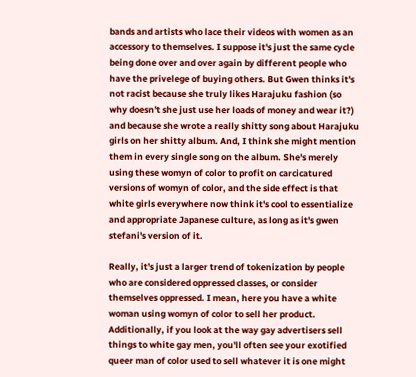bands and artists who lace their videos with women as an accessory to themselves. I suppose it's just the same cycle being done over and over again by different people who have the privelege of buying others. But Gwen thinks it's not racist because she truly likes Harajuku fashion (so why doesn't she just use her loads of money and wear it?) and because she wrote a really shitty song about Harajuku girls on her shitty album. And, I think she might mention them in every single song on the album. She's merely using these womyn of color to profit on carcicatured versions of womyn of color, and the side effect is that white girls everywhere now think it's cool to essentialize and appropriate Japanese culture, as long as it's gwen stefani's version of it.

Really, it's just a larger trend of tokenization by people who are considered oppressed classes, or consider themselves oppressed. I mean, here you have a white woman using womyn of color to sell her product. Additionally, if you look at the way gay advertisers sell things to white gay men, you'll often see your exotified queer man of color used to sell whatever it is one might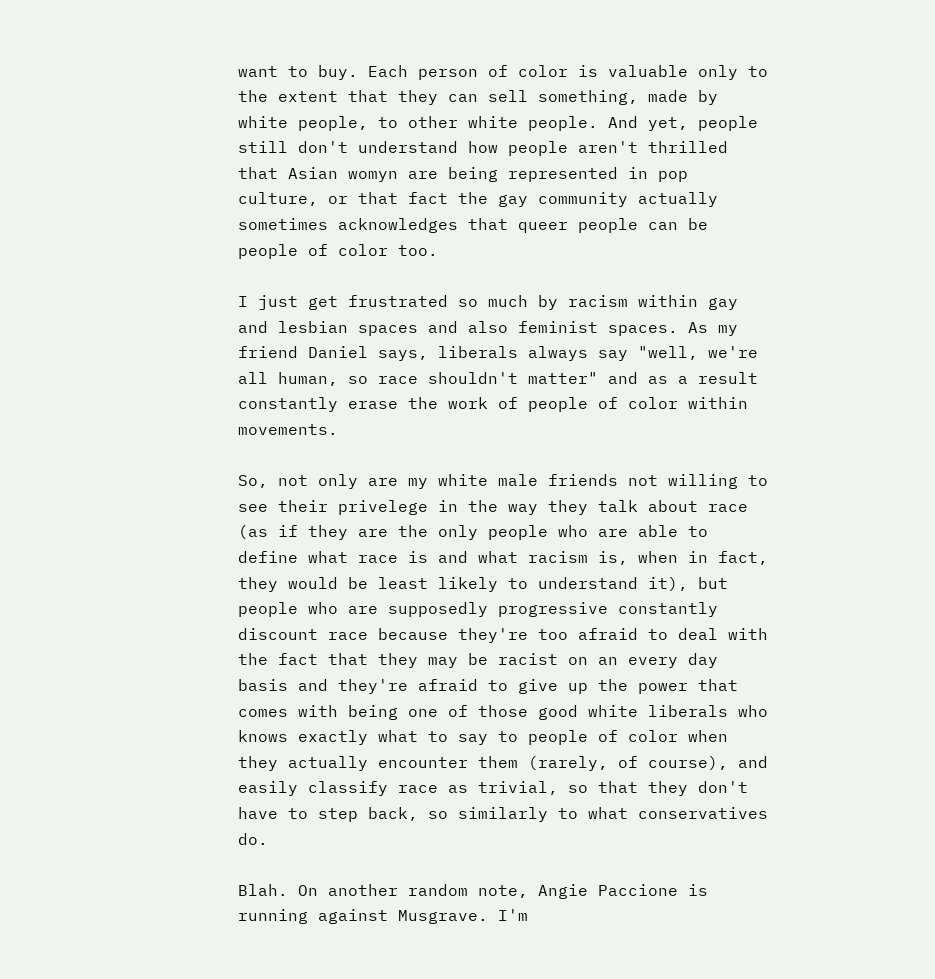want to buy. Each person of color is valuable only to the extent that they can sell something, made by white people, to other white people. And yet, people still don't understand how people aren't thrilled that Asian womyn are being represented in pop culture, or that fact the gay community actually sometimes acknowledges that queer people can be people of color too.

I just get frustrated so much by racism within gay and lesbian spaces and also feminist spaces. As my friend Daniel says, liberals always say "well, we're all human, so race shouldn't matter" and as a result constantly erase the work of people of color within movements.

So, not only are my white male friends not willing to see their privelege in the way they talk about race (as if they are the only people who are able to define what race is and what racism is, when in fact, they would be least likely to understand it), but people who are supposedly progressive constantly discount race because they're too afraid to deal with the fact that they may be racist on an every day basis and they're afraid to give up the power that comes with being one of those good white liberals who knows exactly what to say to people of color when they actually encounter them (rarely, of course), and easily classify race as trivial, so that they don't have to step back, so similarly to what conservatives do.

Blah. On another random note, Angie Paccione is running against Musgrave. I'm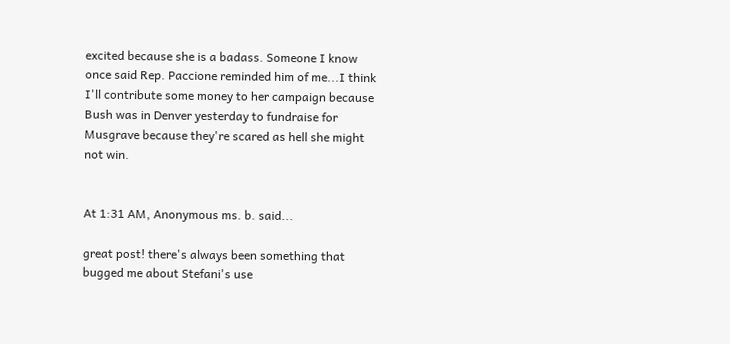excited because she is a badass. Someone I know once said Rep. Paccione reminded him of me...I think I'll contribute some money to her campaign because Bush was in Denver yesterday to fundraise for Musgrave because they're scared as hell she might not win.


At 1:31 AM, Anonymous ms. b. said...

great post! there's always been something that bugged me about Stefani's use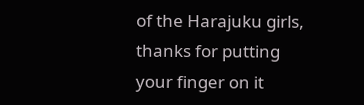of the Harajuku girls, thanks for putting your finger on it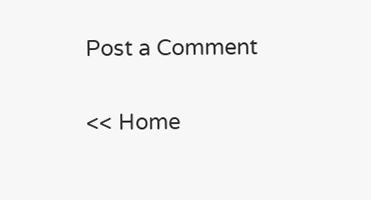Post a Comment

<< Home